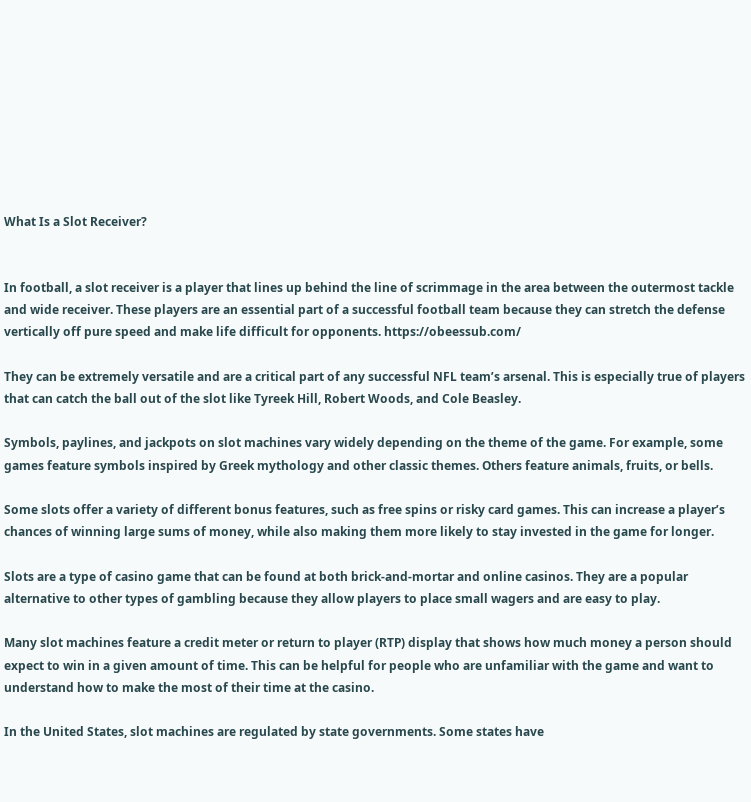What Is a Slot Receiver?


In football, a slot receiver is a player that lines up behind the line of scrimmage in the area between the outermost tackle and wide receiver. These players are an essential part of a successful football team because they can stretch the defense vertically off pure speed and make life difficult for opponents. https://obeessub.com/

They can be extremely versatile and are a critical part of any successful NFL team’s arsenal. This is especially true of players that can catch the ball out of the slot like Tyreek Hill, Robert Woods, and Cole Beasley.

Symbols, paylines, and jackpots on slot machines vary widely depending on the theme of the game. For example, some games feature symbols inspired by Greek mythology and other classic themes. Others feature animals, fruits, or bells.

Some slots offer a variety of different bonus features, such as free spins or risky card games. This can increase a player’s chances of winning large sums of money, while also making them more likely to stay invested in the game for longer.

Slots are a type of casino game that can be found at both brick-and-mortar and online casinos. They are a popular alternative to other types of gambling because they allow players to place small wagers and are easy to play.

Many slot machines feature a credit meter or return to player (RTP) display that shows how much money a person should expect to win in a given amount of time. This can be helpful for people who are unfamiliar with the game and want to understand how to make the most of their time at the casino.

In the United States, slot machines are regulated by state governments. Some states have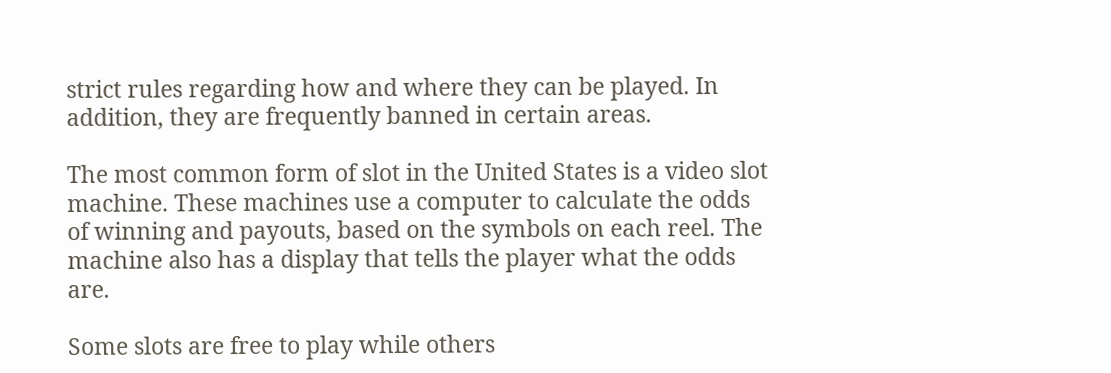strict rules regarding how and where they can be played. In addition, they are frequently banned in certain areas.

The most common form of slot in the United States is a video slot machine. These machines use a computer to calculate the odds of winning and payouts, based on the symbols on each reel. The machine also has a display that tells the player what the odds are.

Some slots are free to play while others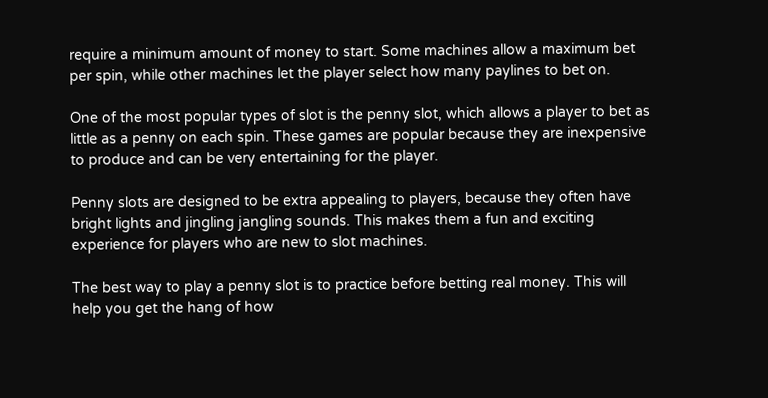require a minimum amount of money to start. Some machines allow a maximum bet per spin, while other machines let the player select how many paylines to bet on.

One of the most popular types of slot is the penny slot, which allows a player to bet as little as a penny on each spin. These games are popular because they are inexpensive to produce and can be very entertaining for the player.

Penny slots are designed to be extra appealing to players, because they often have bright lights and jingling jangling sounds. This makes them a fun and exciting experience for players who are new to slot machines.

The best way to play a penny slot is to practice before betting real money. This will help you get the hang of how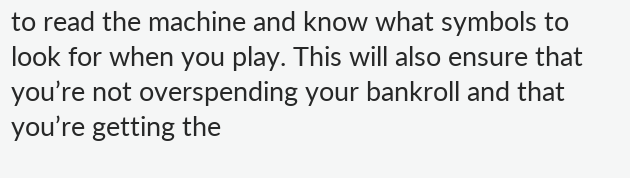to read the machine and know what symbols to look for when you play. This will also ensure that you’re not overspending your bankroll and that you’re getting the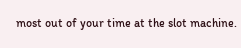most out of your time at the slot machine.